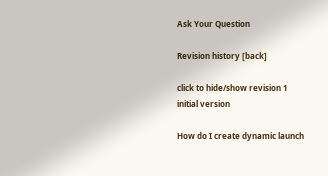Ask Your Question

Revision history [back]

click to hide/show revision 1
initial version

How do I create dynamic launch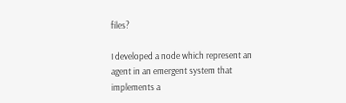files?

I developed a node which represent an agent in an emergent system that implements a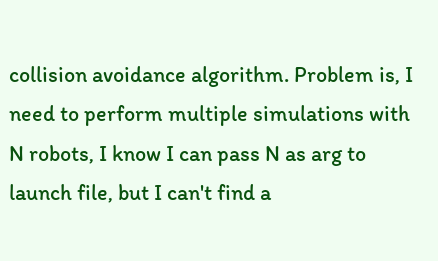collision avoidance algorithm. Problem is, I need to perform multiple simulations with N robots, I know I can pass N as arg to launch file, but I can't find a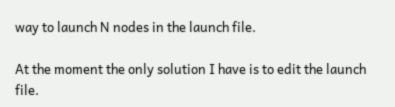way to launch N nodes in the launch file.

At the moment the only solution I have is to edit the launch file.